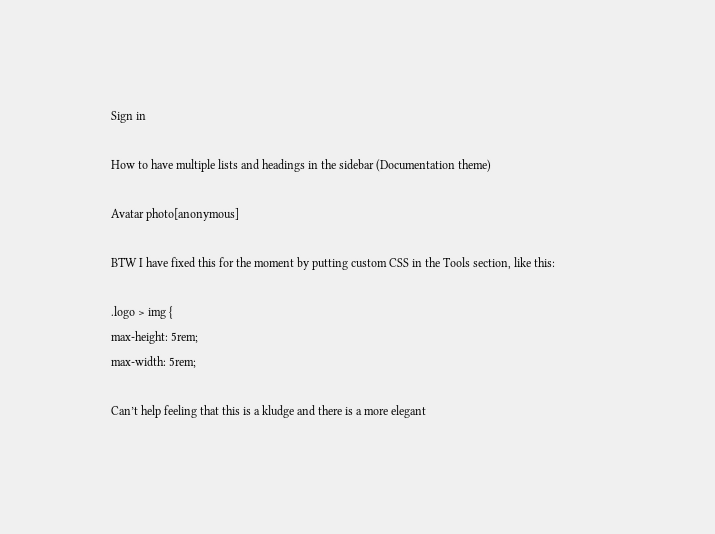Sign in

How to have multiple lists and headings in the sidebar (Documentation theme)

Avatar photo[anonymous]

BTW I have fixed this for the moment by putting custom CSS in the Tools section, like this:

.logo > img {
max-height: 5rem;
max-width: 5rem;

Can’t help feeling that this is a kludge and there is a more elegant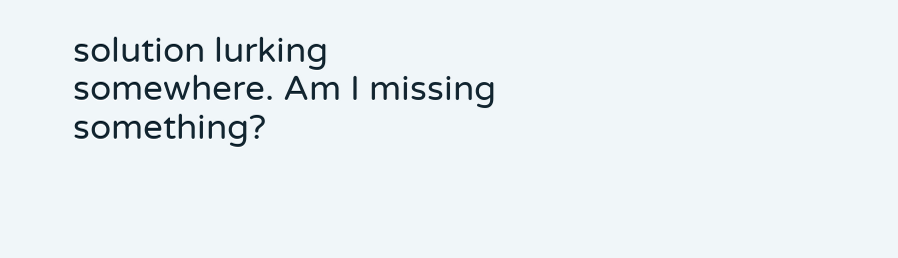solution lurking somewhere. Am I missing something?